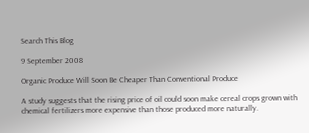Search This Blog

9 September 2008

Organic Produce Will Soon Be Cheaper Than Conventional Produce

A study suggests that the rising price of oil could soon make cereal crops grown with chemical fertilizers more expensive than those produced more naturally.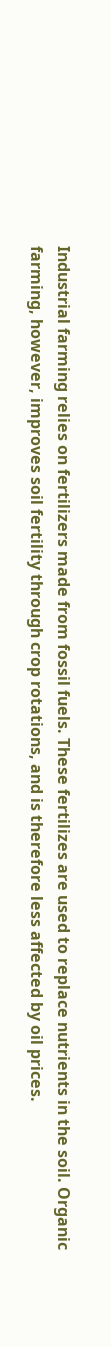Industrial farming relies on fertilizers made from fossil fuels. These fertilizes are used to replace nutrients in the soil. Organic farming, however, improves soil fertility through crop rotations, and is therefore less affected by oil prices.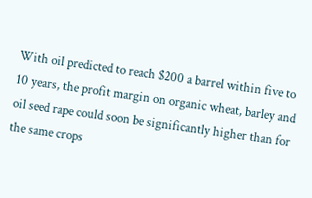With oil predicted to reach $200 a barrel within five to 10 years, the profit margin on organic wheat, barley and oil seed rape could soon be significantly higher than for the same crops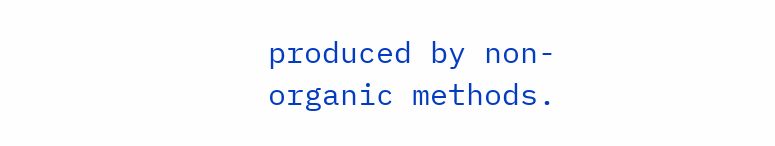produced by non-organic methods.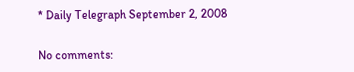* Daily Telegraph September 2, 2008

No comments: